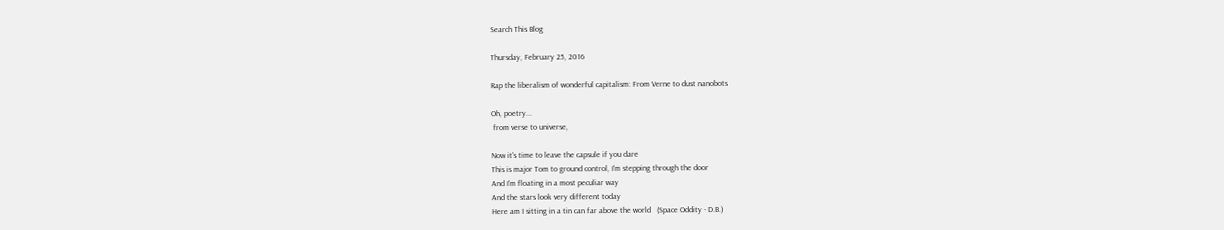Search This Blog

Thursday, February 25, 2016

Rap the liberalism of wonderful capitalism: From Verne to dust nanobots

Oh, poetry...
 from verse to universe,

Now it's time to leave the capsule if you dare
This is major Tom to ground control, I'm stepping through the door
And I'm floating in a most peculiar way
And the stars look very different today
Here am I sitting in a tin can far above the world   (Space Oddity - D.B.)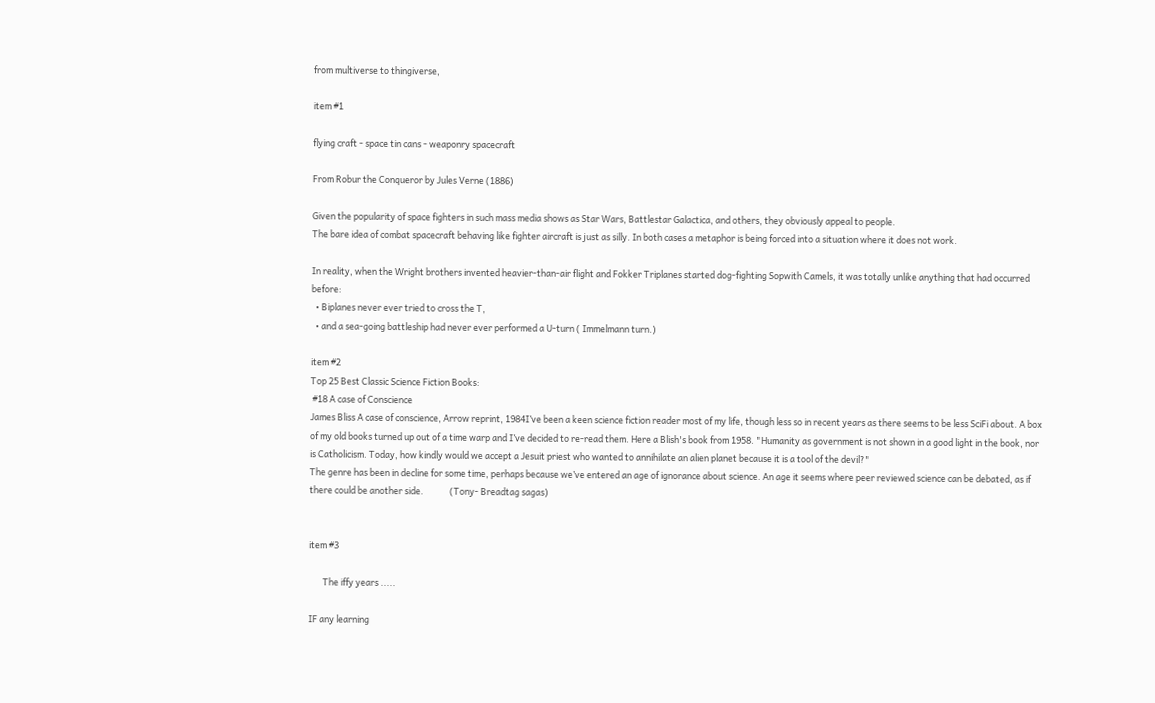from multiverse to thingiverse,

item #1

flying craft - space tin cans - weaponry spacecraft

From Robur the Conqueror by Jules Verne (1886)

Given the popularity of space fighters in such mass media shows as Star Wars, Battlestar Galactica, and others, they obviously appeal to people.
The bare idea of combat spacecraft behaving like fighter aircraft is just as silly. In both cases a metaphor is being forced into a situation where it does not work.

In reality, when the Wright brothers invented heavier-than-air flight and Fokker Triplanes started dog-fighting Sopwith Camels, it was totally unlike anything that had occurred before:
  • Biplanes never ever tried to cross the T,
  • and a sea-going battleship had never ever performed a U-turn ( Immelmann turn.)

item #2
Top 25 Best Classic Science Fiction Books:
 #18 A case of Conscience
James Bliss A case of conscience, Arrow reprint, 1984I’ve been a keen science fiction reader most of my life, though less so in recent years as there seems to be less SciFi about. A box of my old books turned up out of a time warp and I’ve decided to re-read them. Here a Blish's book from 1958. "Humanity as government is not shown in a good light in the book, nor is Catholicism. Today, how kindly would we accept a Jesuit priest who wanted to annihilate an alien planet because it is a tool of the devil?"
The genre has been in decline for some time, perhaps because we’ve entered an age of ignorance about science. An age it seems where peer reviewed science can be debated, as if there could be another side.             (Tony- Breadtag sagas)


item #3

       The iffy years .....

IF any learning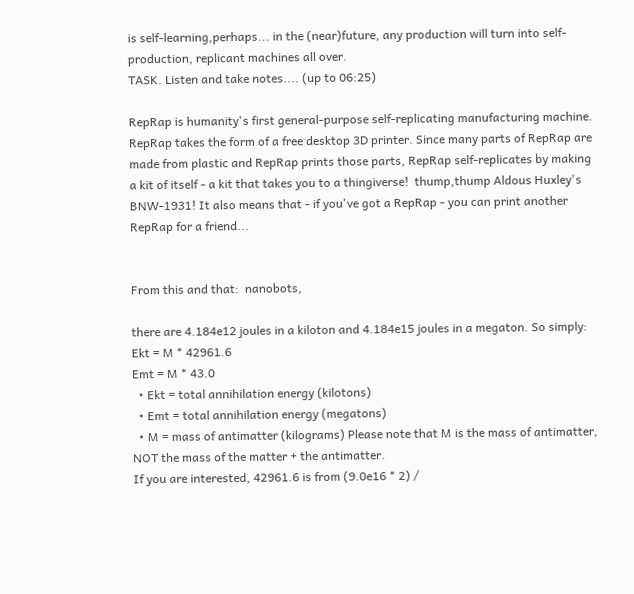is self-learning,perhaps... in the (near)future, any production will turn into self-production, replicant machines all over.
TASK. Listen and take notes.... (up to 06:25)

RepRap is humanity's first general-purpose self-replicating manufacturing machine.
RepRap takes the form of a free desktop 3D printer. Since many parts of RepRap are made from plastic and RepRap prints those parts, RepRap self-replicates by making a kit of itself - a kit that takes you to a thingiverse!  thump,thump Aldous Huxley's BNW-1931! It also means that - if you've got a RepRap - you can print another RepRap for a friend...


From this and that:  nanobots,

there are 4.184e12 joules in a kiloton and 4.184e15 joules in a megaton. So simply:
Ekt = M * 42961.6
Emt = M * 43.0
  • Ekt = total annihilation energy (kilotons)
  • Emt = total annihilation energy (megatons)
  • M = mass of antimatter (kilograms) Please note that M is the mass of antimatter, NOT the mass of the matter + the antimatter.
If you are interested, 42961.6 is from (9.0e16 * 2) /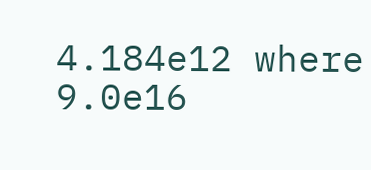4.184e12 where 9.0e16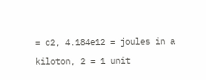= c2, 4.184e12 = joules in a kiloton, 2 = 1 unit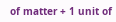of matter + 1 unit of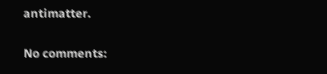antimatter.

No comments: